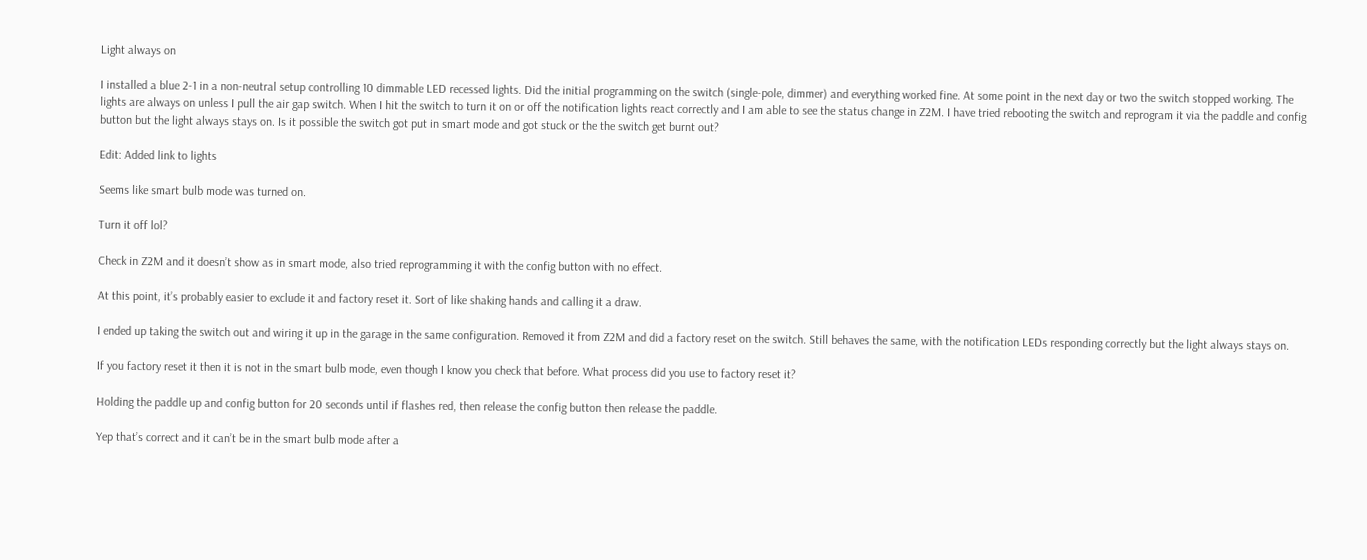Light always on

I installed a blue 2-1 in a non-neutral setup controlling 10 dimmable LED recessed lights. Did the initial programming on the switch (single-pole, dimmer) and everything worked fine. At some point in the next day or two the switch stopped working. The lights are always on unless I pull the air gap switch. When I hit the switch to turn it on or off the notification lights react correctly and I am able to see the status change in Z2M. I have tried rebooting the switch and reprogram it via the paddle and config button but the light always stays on. Is it possible the switch got put in smart mode and got stuck or the the switch get burnt out?

Edit: Added link to lights

Seems like smart bulb mode was turned on.

Turn it off lol?

Check in Z2M and it doesn’t show as in smart mode, also tried reprogramming it with the config button with no effect.

At this point, it’s probably easier to exclude it and factory reset it. Sort of like shaking hands and calling it a draw.

I ended up taking the switch out and wiring it up in the garage in the same configuration. Removed it from Z2M and did a factory reset on the switch. Still behaves the same, with the notification LEDs responding correctly but the light always stays on.

If you factory reset it then it is not in the smart bulb mode, even though I know you check that before. What process did you use to factory reset it?

Holding the paddle up and config button for 20 seconds until if flashes red, then release the config button then release the paddle.

Yep that’s correct and it can’t be in the smart bulb mode after a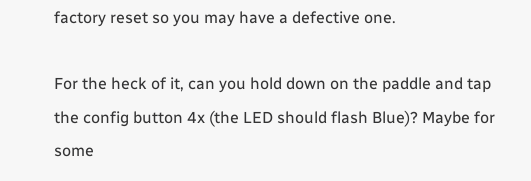factory reset so you may have a defective one.

For the heck of it, can you hold down on the paddle and tap the config button 4x (the LED should flash Blue)? Maybe for some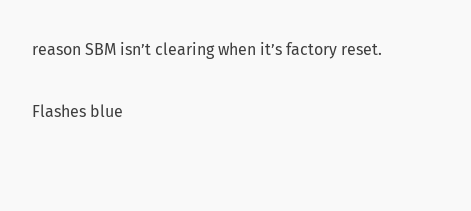reason SBM isn’t clearing when it’s factory reset.

Flashes blue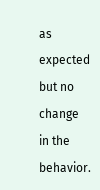as expected but no change in the behavior.